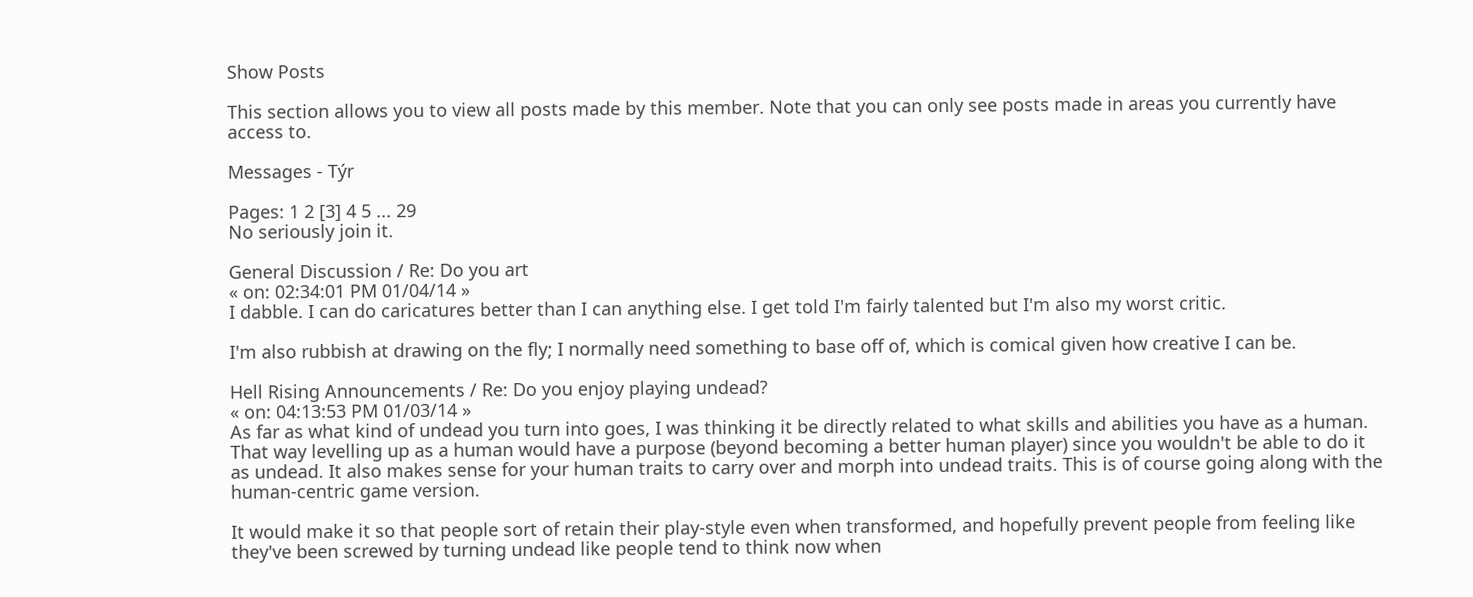Show Posts

This section allows you to view all posts made by this member. Note that you can only see posts made in areas you currently have access to.

Messages - Týr

Pages: 1 2 [3] 4 5 ... 29
No seriously join it.

General Discussion / Re: Do you art
« on: 02:34:01 PM 01/04/14 »
I dabble. I can do caricatures better than I can anything else. I get told I'm fairly talented but I'm also my worst critic.

I'm also rubbish at drawing on the fly; I normally need something to base off of, which is comical given how creative I can be.

Hell Rising Announcements / Re: Do you enjoy playing undead?
« on: 04:13:53 PM 01/03/14 »
As far as what kind of undead you turn into goes, I was thinking it be directly related to what skills and abilities you have as a human. That way levelling up as a human would have a purpose (beyond becoming a better human player) since you wouldn't be able to do it as undead. It also makes sense for your human traits to carry over and morph into undead traits. This is of course going along with the human-centric game version.

It would make it so that people sort of retain their play-style even when transformed, and hopefully prevent people from feeling like they've been screwed by turning undead like people tend to think now when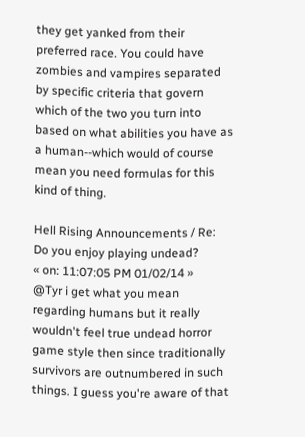they get yanked from their preferred race. You could have zombies and vampires separated by specific criteria that govern which of the two you turn into based on what abilities you have as a human--which would of course mean you need formulas for this kind of thing.

Hell Rising Announcements / Re: Do you enjoy playing undead?
« on: 11:07:05 PM 01/02/14 »
@Tyr i get what you mean regarding humans but it really wouldn't feel true undead horror game style then since traditionally survivors are outnumbered in such things. I guess you're aware of that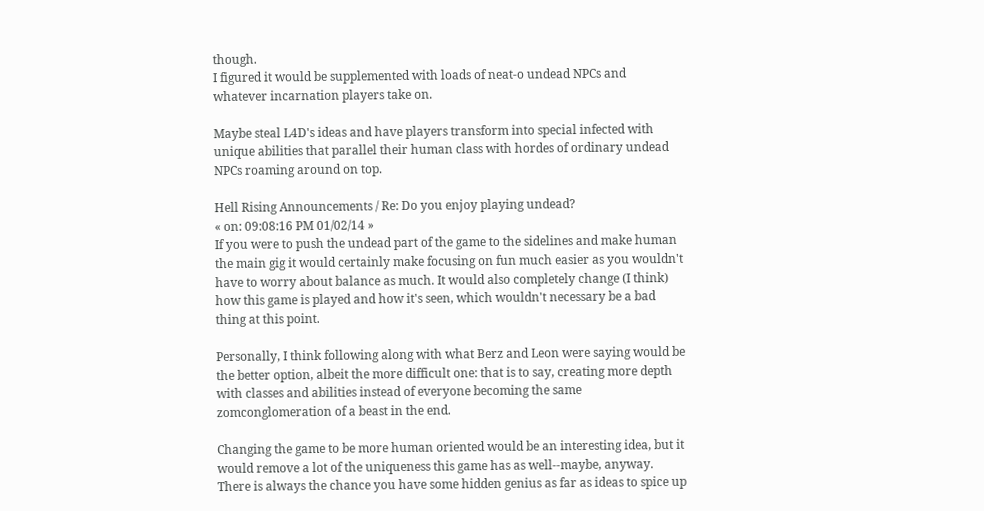though.
I figured it would be supplemented with loads of neat-o undead NPCs and whatever incarnation players take on.

Maybe steal L4D's ideas and have players transform into special infected with unique abilities that parallel their human class with hordes of ordinary undead NPCs roaming around on top.

Hell Rising Announcements / Re: Do you enjoy playing undead?
« on: 09:08:16 PM 01/02/14 »
If you were to push the undead part of the game to the sidelines and make human the main gig it would certainly make focusing on fun much easier as you wouldn't have to worry about balance as much. It would also completely change (I think) how this game is played and how it's seen, which wouldn't necessary be a bad thing at this point.

Personally, I think following along with what Berz and Leon were saying would be the better option, albeit the more difficult one: that is to say, creating more depth with classes and abilities instead of everyone becoming the same zomconglomeration of a beast in the end.

Changing the game to be more human oriented would be an interesting idea, but it would remove a lot of the uniqueness this game has as well--maybe, anyway. There is always the chance you have some hidden genius as far as ideas to spice up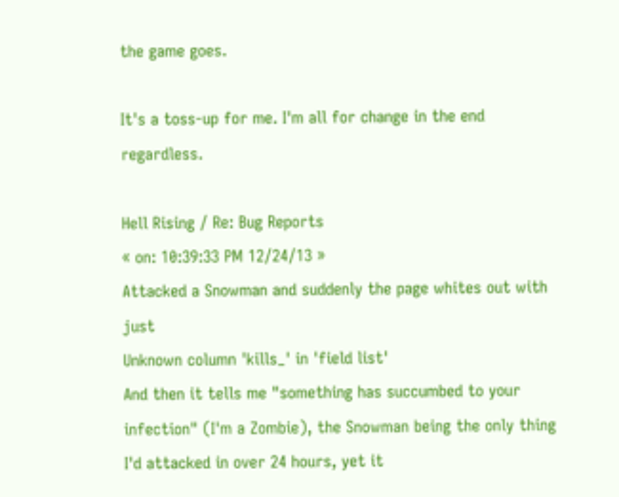the game goes.

It's a toss-up for me. I'm all for change in the end regardless.

Hell Rising / Re: Bug Reports
« on: 10:39:33 PM 12/24/13 »
Attacked a Snowman and suddenly the page whites out with just
Unknown column 'kills_' in 'field list'
And then it tells me "something has succumbed to your infection" (I'm a Zombie), the Snowman being the only thing I'd attacked in over 24 hours, yet it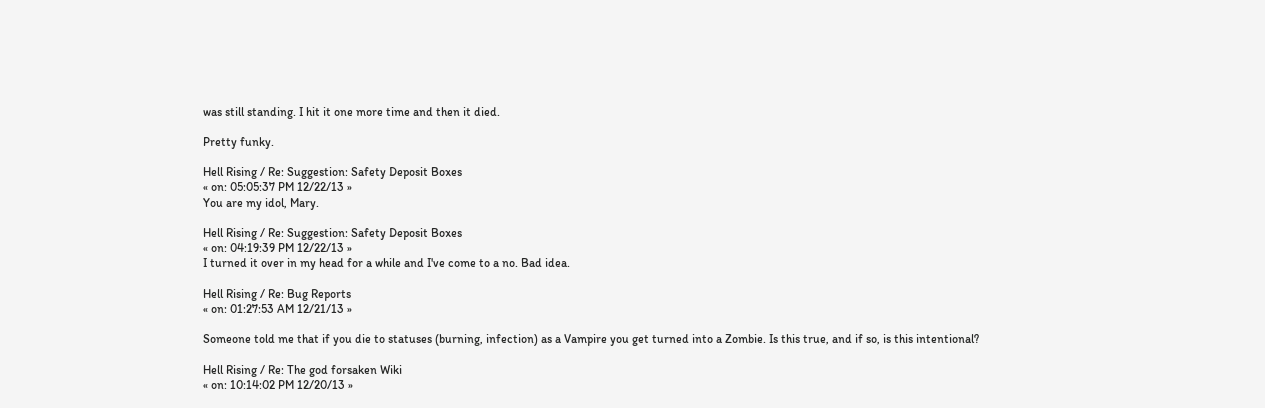was still standing. I hit it one more time and then it died.

Pretty funky.

Hell Rising / Re: Suggestion: Safety Deposit Boxes
« on: 05:05:37 PM 12/22/13 »
You are my idol, Mary.

Hell Rising / Re: Suggestion: Safety Deposit Boxes
« on: 04:19:39 PM 12/22/13 »
I turned it over in my head for a while and I've come to a no. Bad idea.

Hell Rising / Re: Bug Reports
« on: 01:27:53 AM 12/21/13 »

Someone told me that if you die to statuses (burning, infection) as a Vampire you get turned into a Zombie. Is this true, and if so, is this intentional?

Hell Rising / Re: The god forsaken Wiki
« on: 10:14:02 PM 12/20/13 »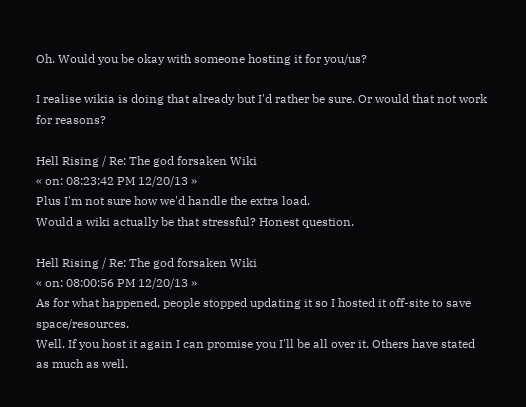Oh. Would you be okay with someone hosting it for you/us?

I realise wikia is doing that already but I'd rather be sure. Or would that not work for reasons?

Hell Rising / Re: The god forsaken Wiki
« on: 08:23:42 PM 12/20/13 »
Plus I'm not sure how we'd handle the extra load.
Would a wiki actually be that stressful? Honest question.

Hell Rising / Re: The god forsaken Wiki
« on: 08:00:56 PM 12/20/13 »
As for what happened, people stopped updating it so I hosted it off-site to save space/resources.
Well. If you host it again I can promise you I'll be all over it. Others have stated as much as well.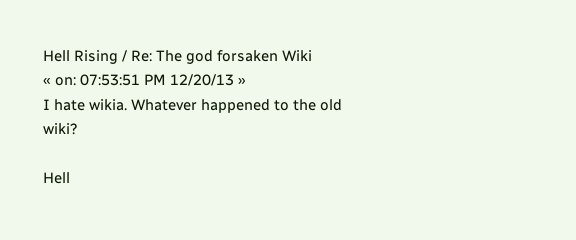Hell Rising / Re: The god forsaken Wiki
« on: 07:53:51 PM 12/20/13 »
I hate wikia. Whatever happened to the old wiki?

Hell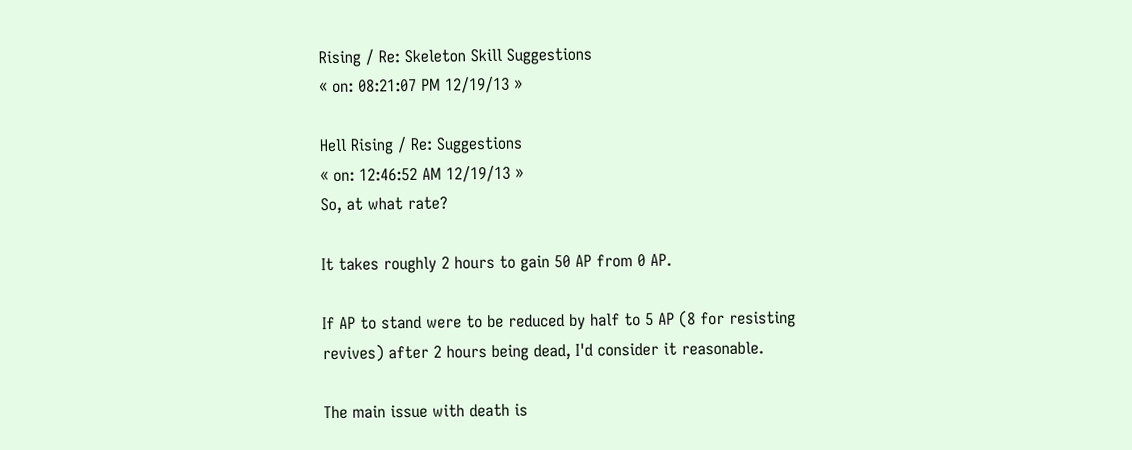Rising / Re: Skeleton Skill Suggestions
« on: 08:21:07 PM 12/19/13 »

Hell Rising / Re: Suggestions
« on: 12:46:52 AM 12/19/13 »
So, at what rate?

It takes roughly 2 hours to gain 50 AP from 0 AP.

If AP to stand were to be reduced by half to 5 AP (8 for resisting revives) after 2 hours being dead, I'd consider it reasonable.

The main issue with death is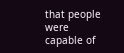that people were capable of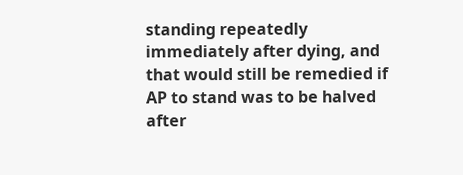standing repeatedly immediately after dying, and that would still be remedied if AP to stand was to be halved after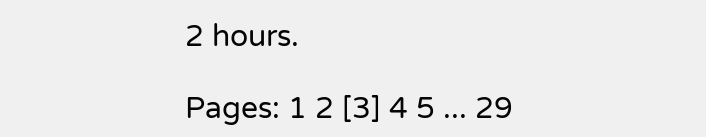2 hours.

Pages: 1 2 [3] 4 5 ... 29